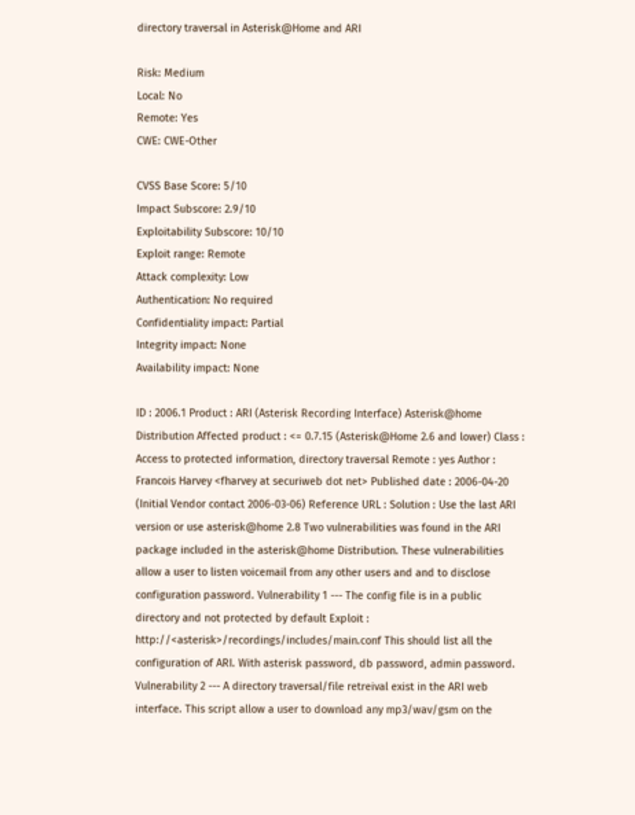directory traversal in Asterisk@Home and ARI

Risk: Medium
Local: No
Remote: Yes
CWE: CWE-Other

CVSS Base Score: 5/10
Impact Subscore: 2.9/10
Exploitability Subscore: 10/10
Exploit range: Remote
Attack complexity: Low
Authentication: No required
Confidentiality impact: Partial
Integrity impact: None
Availability impact: None

ID : 2006.1 Product : ARI (Asterisk Recording Interface) Asterisk@home Distribution Affected product : <= 0.7.15 (Asterisk@Home 2.6 and lower) Class : Access to protected information, directory traversal Remote : yes Author : Francois Harvey <fharvey at securiweb dot net> Published date : 2006-04-20 (Initial Vendor contact 2006-03-06) Reference URL : Solution : Use the last ARI version or use asterisk@home 2.8 Two vulnerabilities was found in the ARI package included in the asterisk@home Distribution. These vulnerabilities allow a user to listen voicemail from any other users and and to disclose configuration password. Vulnerability 1 --- The config file is in a public directory and not protected by default Exploit : http://<asterisk>/recordings/includes/main.conf This should list all the configuration of ARI. With asterisk password, db password, admin password. Vulnerability 2 --- A directory traversal/file retreival exist in the ARI web interface. This script allow a user to download any mp3/wav/gsm on the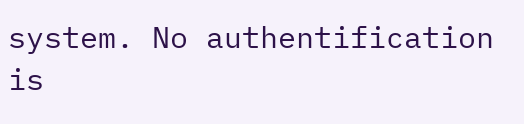system. No authentification is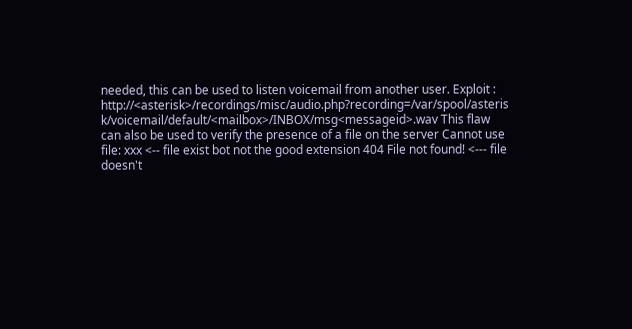needed, this can be used to listen voicemail from another user. Exploit : http://<asterisk>/recordings/misc/audio.php?recording=/var/spool/asteris k/voicemail/default/<mailbox>/INBOX/msg<messageid>.wav This flaw can also be used to verify the presence of a file on the server Cannot use file: xxx <-- file exist bot not the good extension 404 File not found! <--- file doesn't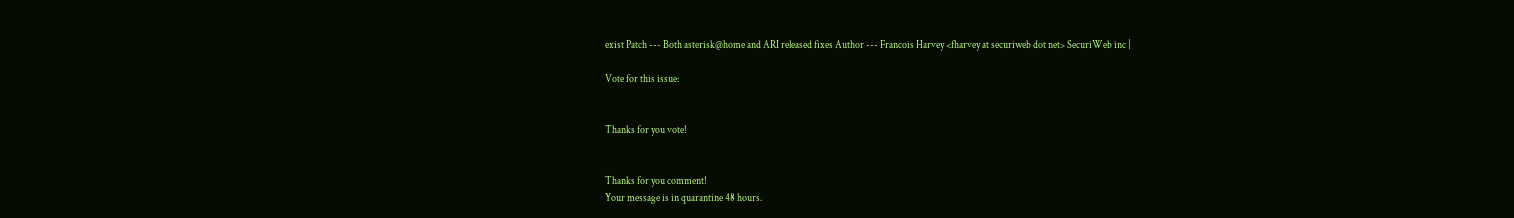exist Patch --- Both asterisk@home and ARI released fixes Author --- Francois Harvey <fharvey at securiweb dot net> SecuriWeb inc |

Vote for this issue:


Thanks for you vote!


Thanks for you comment!
Your message is in quarantine 48 hours.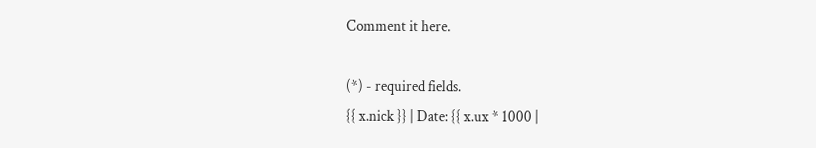Comment it here.

(*) - required fields.
{{ x.nick }} | Date: {{ x.ux * 1000 |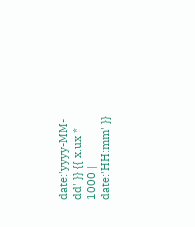date:'yyyy-MM-dd' }} {{ x.ux * 1000 | date:'HH:mm' }}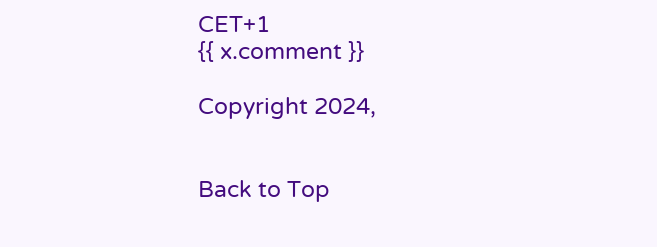CET+1
{{ x.comment }}

Copyright 2024,


Back to Top